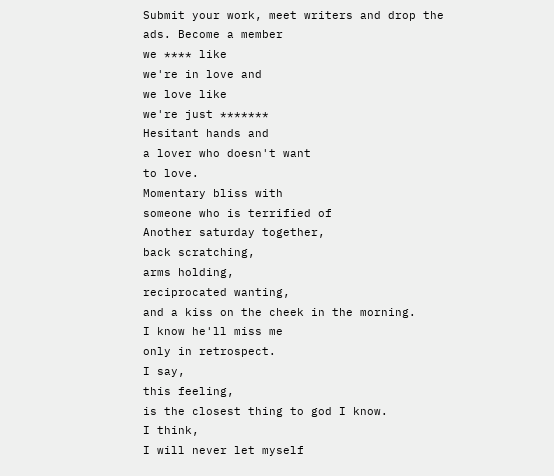Submit your work, meet writers and drop the ads. Become a member
we **** like
we're in love and
we love like
we're just *******
Hesitant hands and
a lover who doesn't want
to love.
Momentary bliss with
someone who is terrified of
Another saturday together,
back scratching,
arms holding,
reciprocated wanting,
and a kiss on the cheek in the morning.
I know he'll miss me
only in retrospect.
I say,
this feeling,
is the closest thing to god I know.
I think,
I will never let myself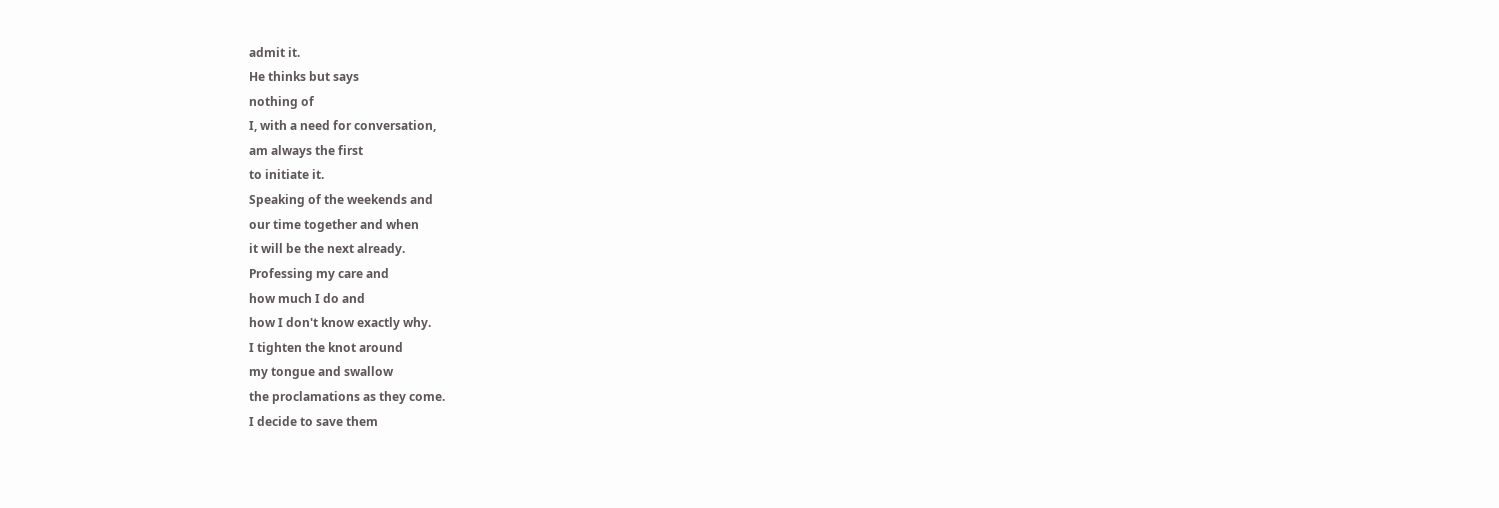admit it.
He thinks but says
nothing of
I, with a need for conversation,
am always the first
to initiate it.
Speaking of the weekends and
our time together and when
it will be the next already.
Professing my care and
how much I do and
how I don't know exactly why.
I tighten the knot around
my tongue and swallow
the proclamations as they come.
I decide to save them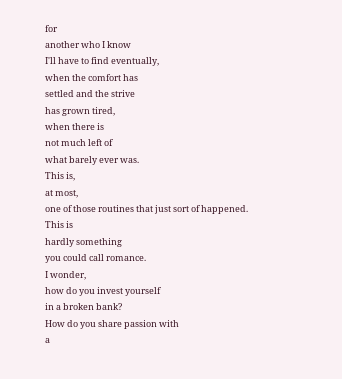for
another who I know
I'll have to find eventually,
when the comfort has
settled and the strive
has grown tired,
when there is
not much left of
what barely ever was.
This is,
at most,
one of those routines that just sort of happened.
This is
hardly something
you could call romance.
I wonder,
how do you invest yourself
in a broken bank?
How do you share passion with
a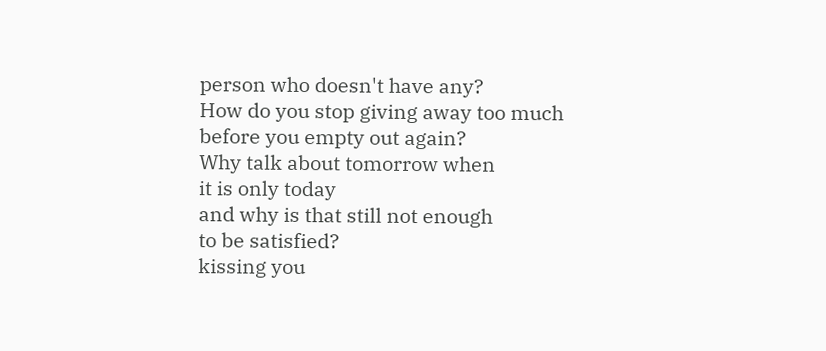person who doesn't have any?
How do you stop giving away too much
before you empty out again?
Why talk about tomorrow when
it is only today
and why is that still not enough
to be satisfied?
kissing you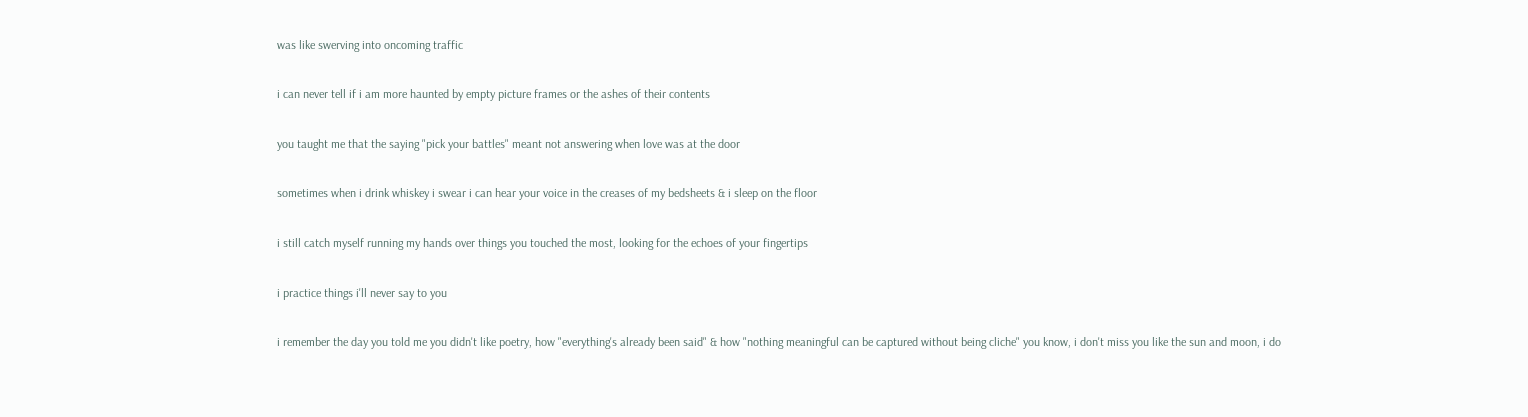was like swerving into oncoming traffic

i can never tell if i am more haunted by empty picture frames or the ashes of their contents

you taught me that the saying "pick your battles" meant not answering when love was at the door

sometimes when i drink whiskey i swear i can hear your voice in the creases of my bedsheets & i sleep on the floor

i still catch myself running my hands over things you touched the most, looking for the echoes of your fingertips

i practice things i'll never say to you

i remember the day you told me you didn't like poetry, how "everything's already been said" & how "nothing meaningful can be captured without being cliche" you know, i don't miss you like the sun and moon, i do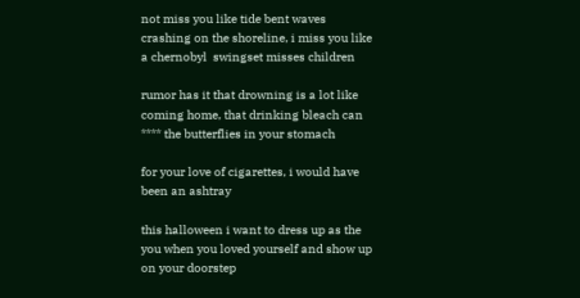not miss you like tide bent waves crashing on the shoreline, i miss you like a chernobyl  swingset misses children

rumor has it that drowning is a lot like coming home, that drinking bleach can **** the butterflies in your stomach

for your love of cigarettes, i would have been an ashtray

this halloween i want to dress up as the you when you loved yourself and show up on your doorstep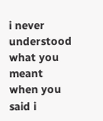i never understood what you meant when you said i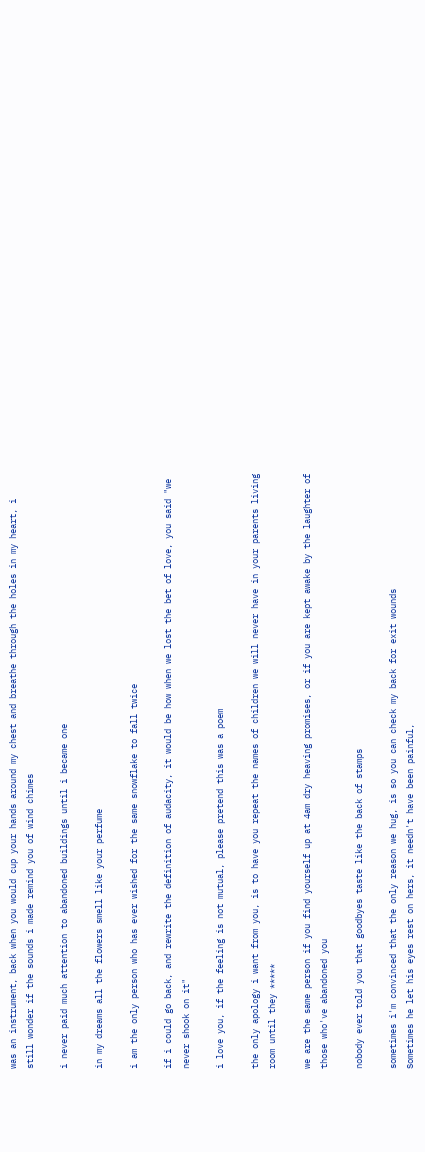was an instrument, back when you would cup your hands around my chest and breathe through the holes in my heart, i still wonder if the sounds i made remind you of wind chimes

i never paid much attention to abandoned buildings until i became one

in my dreams all the flowers smell like your perfume

i am the only person who has ever wished for the same snowflake to fall twice

if i could go back, and rewrite the definition of audacity, it would be how when we lost the bet of love, you said "we never shook on it"

i love you, if the feeling is not mutual, please pretend this was a poem

the only apology i want from you, is to have you repeat the names of children we will never have in your parents living room until they *****

we are the same person if you find yourself up at 4am dry heaving promises, or if you are kept awake by the laughter of those who've abandoned you

nobody ever told you that goodbyes taste like the back of stamps

sometimes i'm convinced that the only reason we hug, is so you can check my back for exit wounds
Sometimes he let his eyes rest on hers, it needn't have been painful,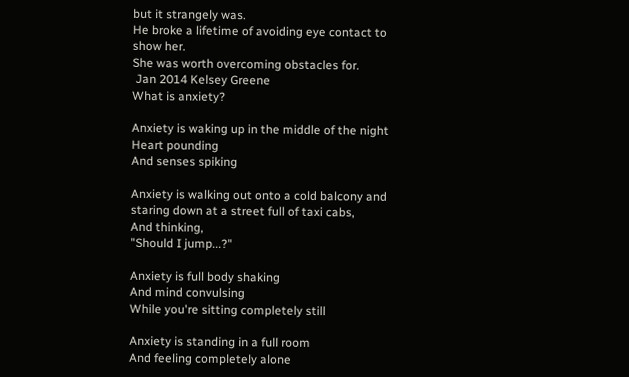but it strangely was.
He broke a lifetime of avoiding eye contact to show her.
She was worth overcoming obstacles for.
 Jan 2014 Kelsey Greene
What is anxiety?

Anxiety is waking up in the middle of the night
Heart pounding
And senses spiking

Anxiety is walking out onto a cold balcony and staring down at a street full of taxi cabs,
And thinking,
"Should I jump...?"

Anxiety is full body shaking
And mind convulsing
While you're sitting completely still

Anxiety is standing in a full room
And feeling completely alone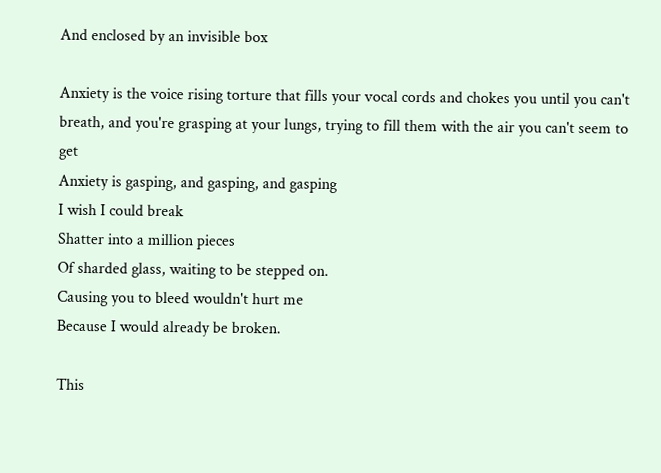And enclosed by an invisible box

Anxiety is the voice rising torture that fills your vocal cords and chokes you until you can't breath, and you're grasping at your lungs, trying to fill them with the air you can't seem to get
Anxiety is gasping, and gasping, and gasping
I wish I could break
Shatter into a million pieces
Of sharded glass, waiting to be stepped on.
Causing you to bleed wouldn't hurt me
Because I would already be broken.

This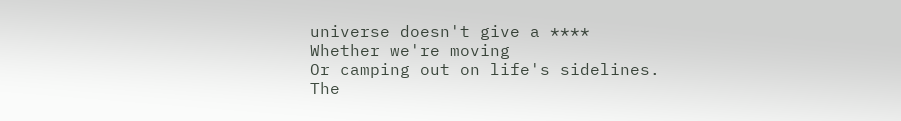universe doesn't give a ****
Whether we're moving
Or camping out on life's sidelines.
The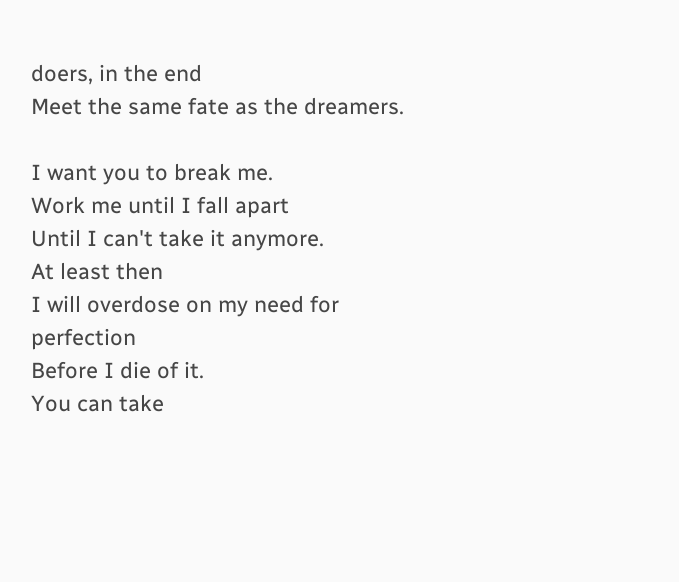doers, in the end
Meet the same fate as the dreamers.

I want you to break me.
Work me until I fall apart
Until I can't take it anymore.
At least then
I will overdose on my need for perfection
Before I die of it.
You can take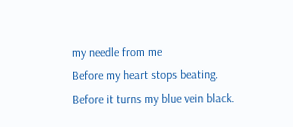my needle from me
Before my heart stops beating.
Before it turns my blue vein black.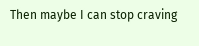Then maybe I can stop craving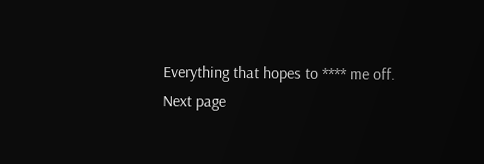Everything that hopes to **** me off.
Next page